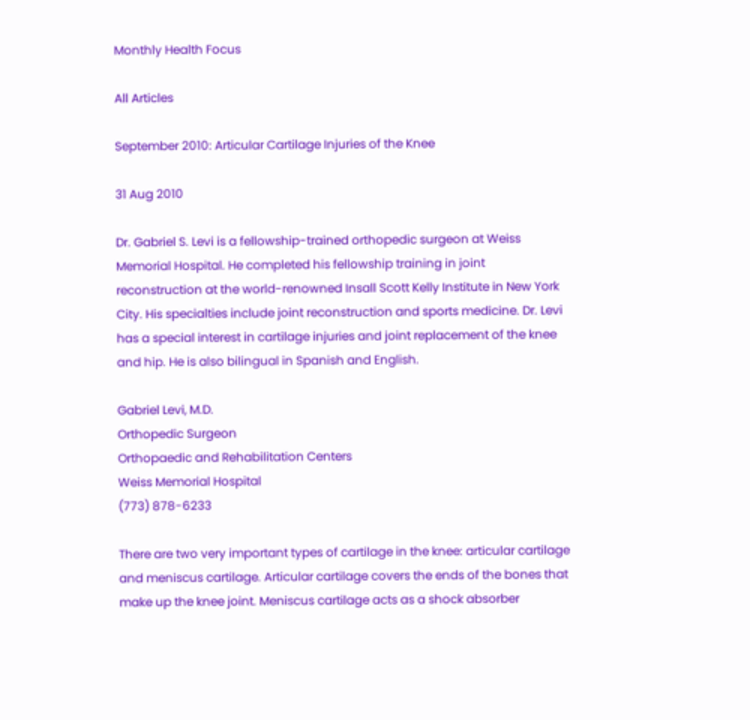Monthly Health Focus

All Articles

September 2010: Articular Cartilage Injuries of the Knee

31 Aug 2010

Dr. Gabriel S. Levi is a fellowship-trained orthopedic surgeon at Weiss Memorial Hospital. He completed his fellowship training in joint reconstruction at the world-renowned Insall Scott Kelly Institute in New York City. His specialties include joint reconstruction and sports medicine. Dr. Levi has a special interest in cartilage injuries and joint replacement of the knee and hip. He is also bilingual in Spanish and English.

Gabriel Levi, M.D.
Orthopedic Surgeon
Orthopaedic and Rehabilitation Centers
Weiss Memorial Hospital
(773) 878-6233

There are two very important types of cartilage in the knee: articular cartilage and meniscus cartilage. Articular cartilage covers the ends of the bones that make up the knee joint. Meniscus cartilage acts as a shock absorber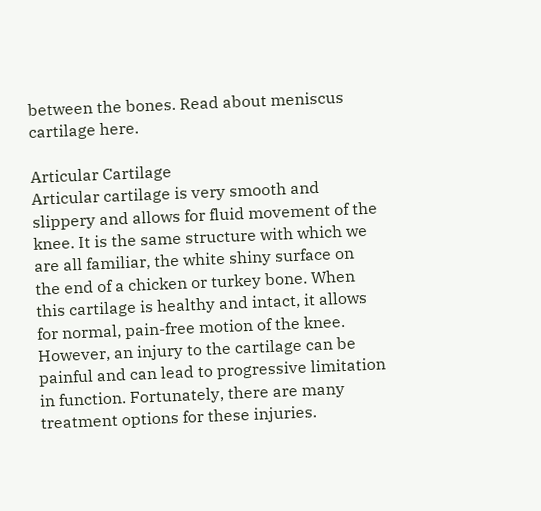between the bones. Read about meniscus cartilage here.

Articular Cartilage
Articular cartilage is very smooth and slippery and allows for fluid movement of the knee. It is the same structure with which we are all familiar, the white shiny surface on the end of a chicken or turkey bone. When this cartilage is healthy and intact, it allows for normal, pain-free motion of the knee. However, an injury to the cartilage can be painful and can lead to progressive limitation in function. Fortunately, there are many treatment options for these injuries.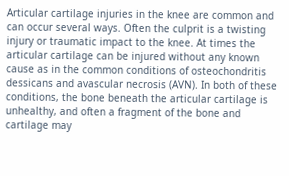Articular cartilage injuries in the knee are common and can occur several ways. Often the culprit is a twisting injury or traumatic impact to the knee. At times the articular cartilage can be injured without any known cause as in the common conditions of osteochondritis dessicans and avascular necrosis (AVN). In both of these conditions, the bone beneath the articular cartilage is unhealthy, and often a fragment of the bone and cartilage may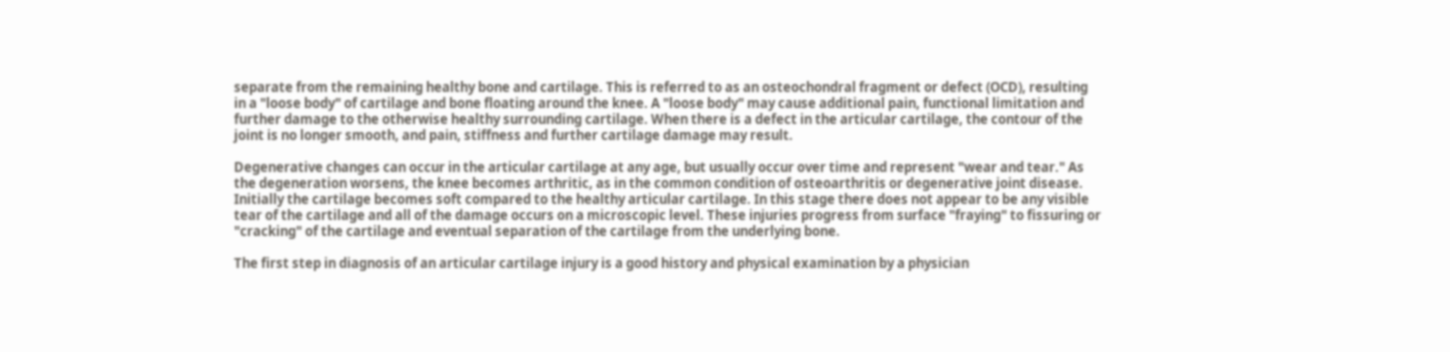separate from the remaining healthy bone and cartilage. This is referred to as an osteochondral fragment or defect (OCD), resulting in a "loose body" of cartilage and bone floating around the knee. A "loose body" may cause additional pain, functional limitation and further damage to the otherwise healthy surrounding cartilage. When there is a defect in the articular cartilage, the contour of the joint is no longer smooth, and pain, stiffness and further cartilage damage may result.

Degenerative changes can occur in the articular cartilage at any age, but usually occur over time and represent "wear and tear." As the degeneration worsens, the knee becomes arthritic, as in the common condition of osteoarthritis or degenerative joint disease. Initially the cartilage becomes soft compared to the healthy articular cartilage. In this stage there does not appear to be any visible tear of the cartilage and all of the damage occurs on a microscopic level. These injuries progress from surface "fraying" to fissuring or "cracking" of the cartilage and eventual separation of the cartilage from the underlying bone.

The first step in diagnosis of an articular cartilage injury is a good history and physical examination by a physician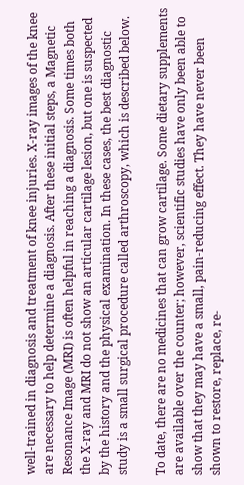well-trained in diagnosis and treatment of knee injuries. X-ray images of the knee are necessary to help determine a diagnosis. After these initial steps, a Magnetic Resonance Image (MRI) is often helpful in reaching a diagnosis. Some times both the X-ray and MRI do not show an articular cartilage lesion, but one is suspected by the history and the physical examination. In these cases, the best diagnostic study is a small surgical procedure called arthroscopy, which is described below.

To date, there are no medicines that can grow cartilage. Some dietary supplements are available over the counter; however, scientific studies have only been able to show that they may have a small, pain-reducing effect. They have never been shown to restore, replace, re-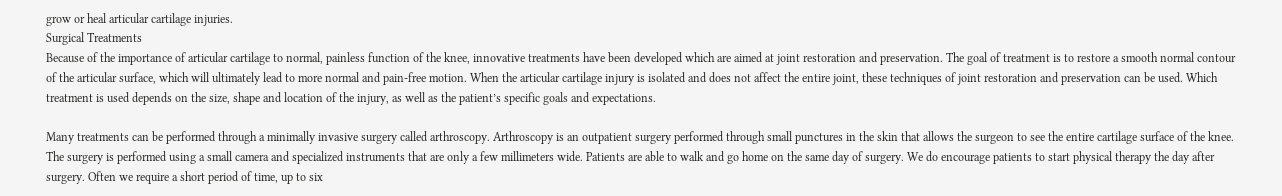grow or heal articular cartilage injuries.
Surgical Treatments
Because of the importance of articular cartilage to normal, painless function of the knee, innovative treatments have been developed which are aimed at joint restoration and preservation. The goal of treatment is to restore a smooth normal contour of the articular surface, which will ultimately lead to more normal and pain-free motion. When the articular cartilage injury is isolated and does not affect the entire joint, these techniques of joint restoration and preservation can be used. Which treatment is used depends on the size, shape and location of the injury, as well as the patient’s specific goals and expectations.

Many treatments can be performed through a minimally invasive surgery called arthroscopy. Arthroscopy is an outpatient surgery performed through small punctures in the skin that allows the surgeon to see the entire cartilage surface of the knee. The surgery is performed using a small camera and specialized instruments that are only a few millimeters wide. Patients are able to walk and go home on the same day of surgery. We do encourage patients to start physical therapy the day after surgery. Often we require a short period of time, up to six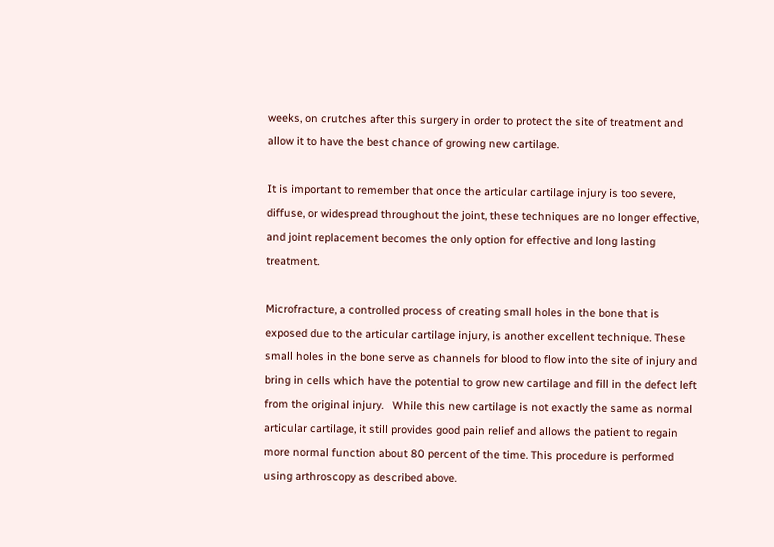weeks, on crutches after this surgery in order to protect the site of treatment and allow it to have the best chance of growing new cartilage.

It is important to remember that once the articular cartilage injury is too severe, diffuse, or widespread throughout the joint, these techniques are no longer effective, and joint replacement becomes the only option for effective and long lasting treatment.

Microfracture, a controlled process of creating small holes in the bone that is exposed due to the articular cartilage injury, is another excellent technique. These small holes in the bone serve as channels for blood to flow into the site of injury and bring in cells which have the potential to grow new cartilage and fill in the defect left from the original injury.   While this new cartilage is not exactly the same as normal articular cartilage, it still provides good pain relief and allows the patient to regain more normal function about 80 percent of the time. This procedure is performed using arthroscopy as described above.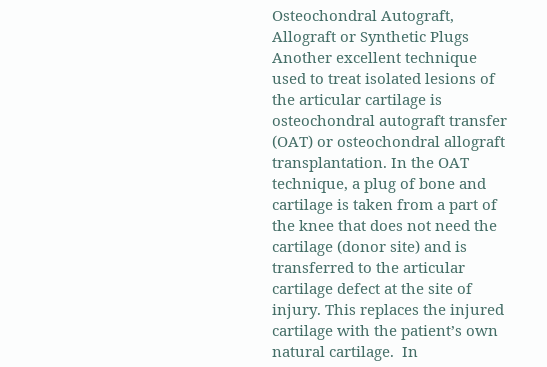Osteochondral Autograft, Allograft or Synthetic Plugs
Another excellent technique used to treat isolated lesions of the articular cartilage is osteochondral autograft transfer (OAT) or osteochondral allograft transplantation. In the OAT technique, a plug of bone and cartilage is taken from a part of the knee that does not need the cartilage (donor site) and is transferred to the articular cartilage defect at the site of injury. This replaces the injured cartilage with the patient’s own natural cartilage.  In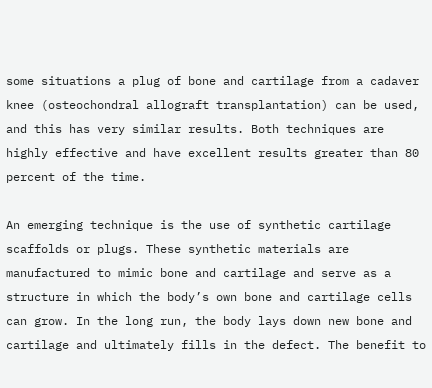some situations a plug of bone and cartilage from a cadaver knee (osteochondral allograft transplantation) can be used, and this has very similar results. Both techniques are highly effective and have excellent results greater than 80 percent of the time.

An emerging technique is the use of synthetic cartilage scaffolds or plugs. These synthetic materials are manufactured to mimic bone and cartilage and serve as a structure in which the body’s own bone and cartilage cells can grow. In the long run, the body lays down new bone and cartilage and ultimately fills in the defect. The benefit to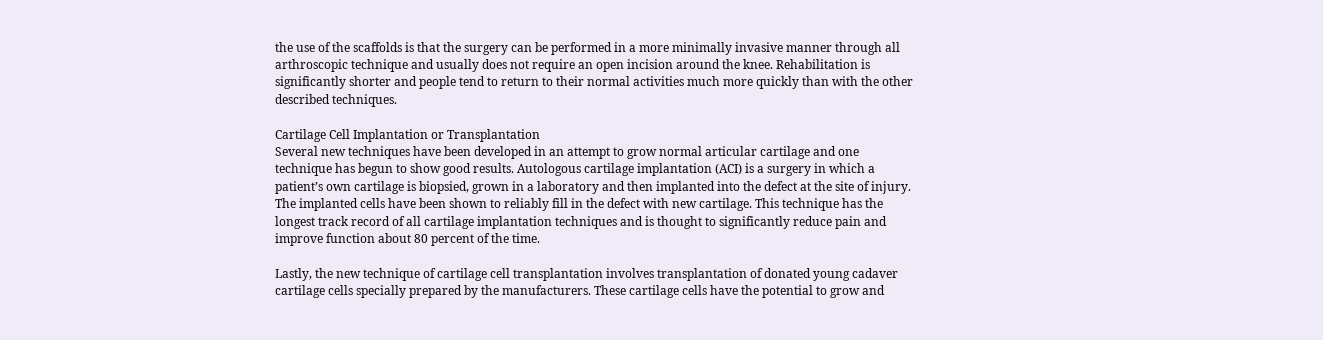the use of the scaffolds is that the surgery can be performed in a more minimally invasive manner through all arthroscopic technique and usually does not require an open incision around the knee. Rehabilitation is significantly shorter and people tend to return to their normal activities much more quickly than with the other described techniques.

Cartilage Cell Implantation or Transplantation
Several new techniques have been developed in an attempt to grow normal articular cartilage and one technique has begun to show good results. Autologous cartilage implantation (ACI) is a surgery in which a patient’s own cartilage is biopsied, grown in a laboratory and then implanted into the defect at the site of injury. The implanted cells have been shown to reliably fill in the defect with new cartilage. This technique has the longest track record of all cartilage implantation techniques and is thought to significantly reduce pain and improve function about 80 percent of the time.

Lastly, the new technique of cartilage cell transplantation involves transplantation of donated young cadaver cartilage cells specially prepared by the manufacturers. These cartilage cells have the potential to grow and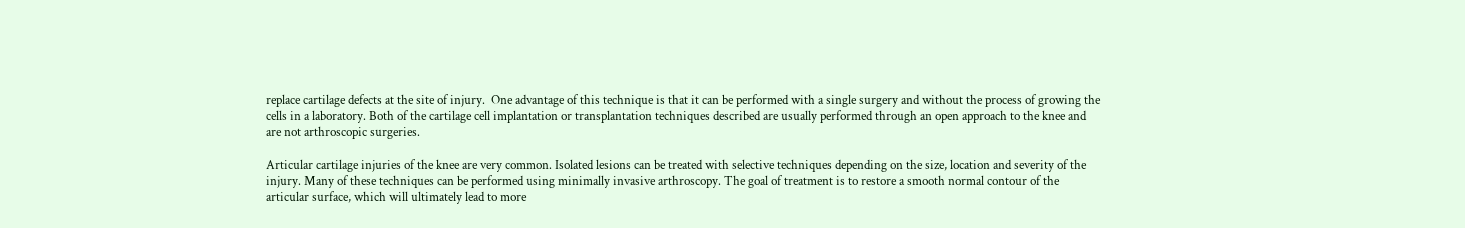replace cartilage defects at the site of injury.  One advantage of this technique is that it can be performed with a single surgery and without the process of growing the cells in a laboratory. Both of the cartilage cell implantation or transplantation techniques described are usually performed through an open approach to the knee and are not arthroscopic surgeries.

Articular cartilage injuries of the knee are very common. Isolated lesions can be treated with selective techniques depending on the size, location and severity of the injury. Many of these techniques can be performed using minimally invasive arthroscopy. The goal of treatment is to restore a smooth normal contour of the articular surface, which will ultimately lead to more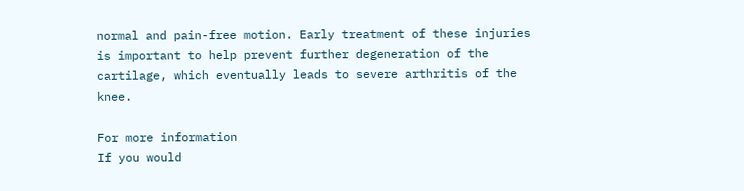normal and pain-free motion. Early treatment of these injuries is important to help prevent further degeneration of the cartilage, which eventually leads to severe arthritis of the knee.

For more information
If you would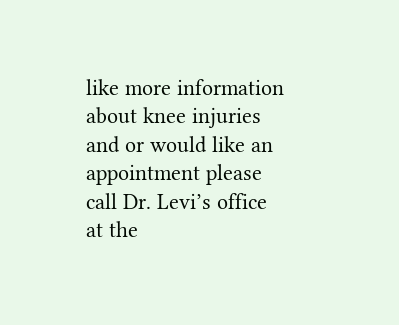like more information about knee injuries and or would like an appointment please call Dr. Levi’s office at the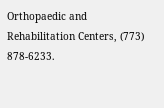Orthopaedic and Rehabilitation Centers, (773) 878-6233.